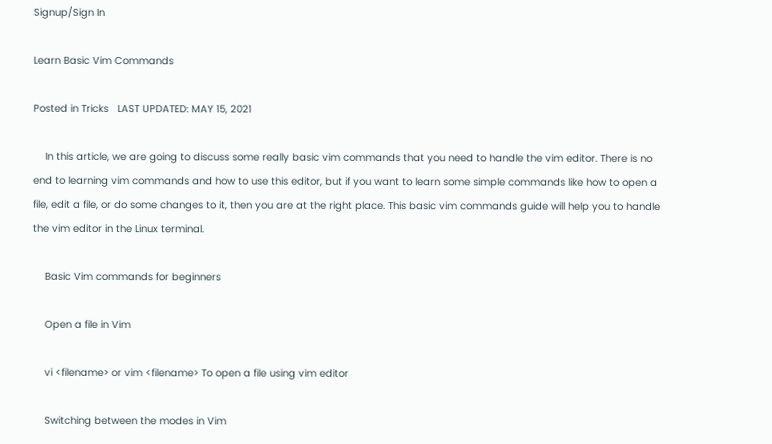Signup/Sign In

Learn Basic Vim Commands

Posted in Tricks   LAST UPDATED: MAY 15, 2021

    In this article, we are going to discuss some really basic vim commands that you need to handle the vim editor. There is no end to learning vim commands and how to use this editor, but if you want to learn some simple commands like how to open a file, edit a file, or do some changes to it, then you are at the right place. This basic vim commands guide will help you to handle the vim editor in the Linux terminal.

    Basic Vim commands for beginners

    Open a file in Vim

    vi <filename> or vim <filename> To open a file using vim editor

    Switching between the modes in Vim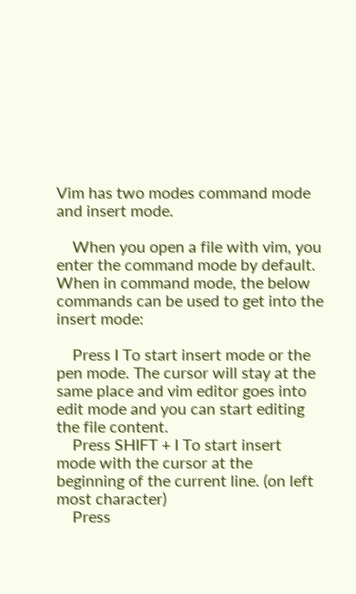Vim has two modes command mode and insert mode.

    When you open a file with vim, you enter the command mode by default. When in command mode, the below commands can be used to get into the insert mode:

    Press I To start insert mode or the pen mode. The cursor will stay at the same place and vim editor goes into edit mode and you can start editing the file content.
    Press SHIFT + I To start insert mode with the cursor at the beginning of the current line. (on left most character)
    Press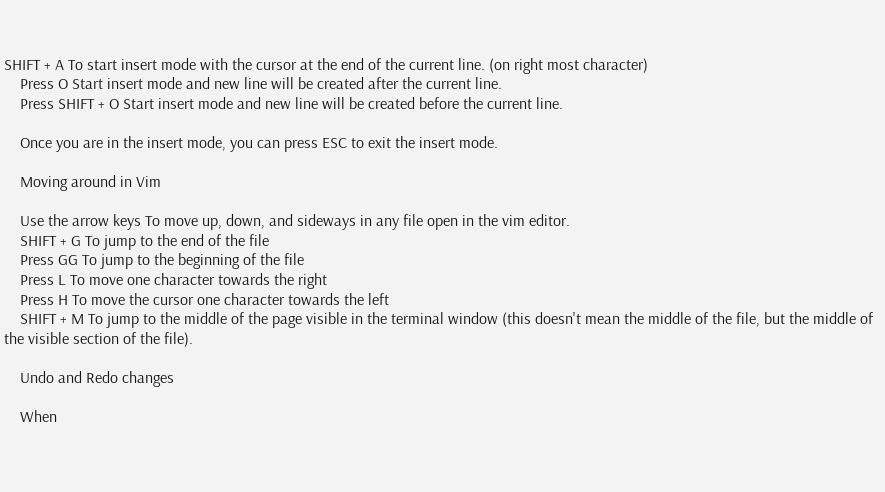SHIFT + A To start insert mode with the cursor at the end of the current line. (on right most character)
    Press O Start insert mode and new line will be created after the current line.
    Press SHIFT + O Start insert mode and new line will be created before the current line.

    Once you are in the insert mode, you can press ESC to exit the insert mode.

    Moving around in Vim

    Use the arrow keys To move up, down, and sideways in any file open in the vim editor.
    SHIFT + G To jump to the end of the file
    Press GG To jump to the beginning of the file
    Press L To move one character towards the right
    Press H To move the cursor one character towards the left
    SHIFT + M To jump to the middle of the page visible in the terminal window (this doesn't mean the middle of the file, but the middle of the visible section of the file).

    Undo and Redo changes

    When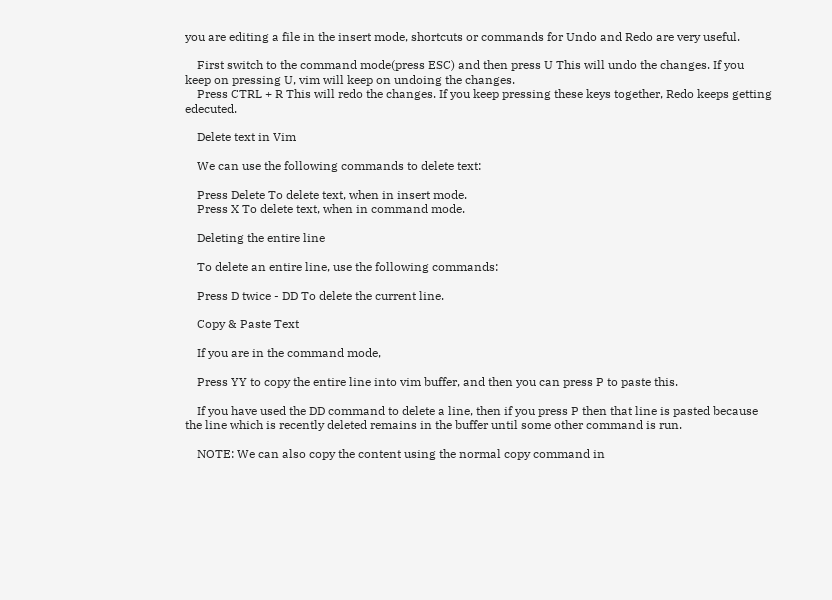you are editing a file in the insert mode, shortcuts or commands for Undo and Redo are very useful.

    First switch to the command mode(press ESC) and then press U This will undo the changes. If you keep on pressing U, vim will keep on undoing the changes.
    Press CTRL + R This will redo the changes. If you keep pressing these keys together, Redo keeps getting edecuted.

    Delete text in Vim

    We can use the following commands to delete text:

    Press Delete To delete text, when in insert mode.
    Press X To delete text, when in command mode.

    Deleting the entire line

    To delete an entire line, use the following commands:

    Press D twice - DD To delete the current line.

    Copy & Paste Text

    If you are in the command mode,

    Press YY to copy the entire line into vim buffer, and then you can press P to paste this.

    If you have used the DD command to delete a line, then if you press P then that line is pasted because the line which is recently deleted remains in the buffer until some other command is run.

    NOTE: We can also copy the content using the normal copy command in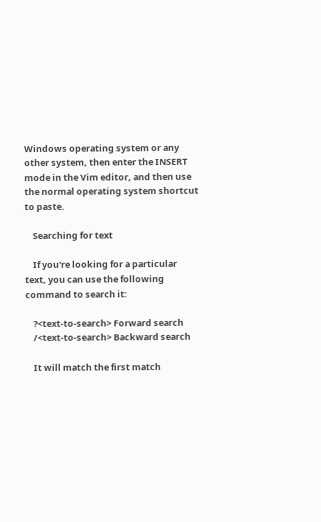Windows operating system or any other system, then enter the INSERT mode in the Vim editor, and then use the normal operating system shortcut to paste.

    Searching for text

    If you're looking for a particular text, you can use the following command to search it:

    ?<text-to-search> Forward search
    /<text-to-search> Backward search

    It will match the first match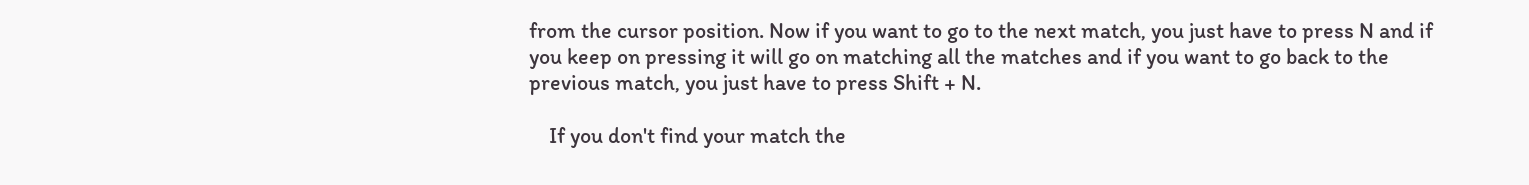from the cursor position. Now if you want to go to the next match, you just have to press N and if you keep on pressing it will go on matching all the matches and if you want to go back to the previous match, you just have to press Shift + N.

    If you don't find your match the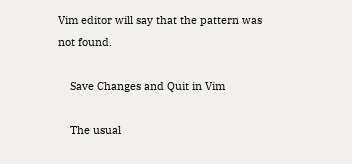Vim editor will say that the pattern was not found.

    Save Changes and Quit in Vim

    The usual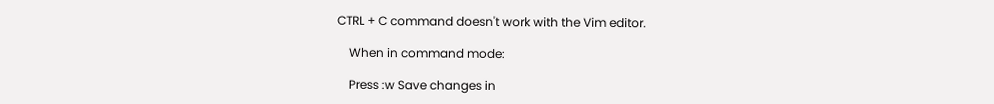CTRL + C command doesn't work with the Vim editor.

    When in command mode:

    Press :w Save changes in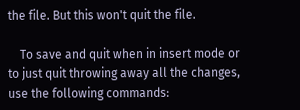the file. But this won't quit the file.

    To save and quit when in insert mode or to just quit throwing away all the changes, use the following commands: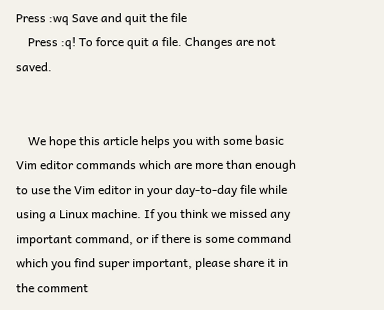Press :wq Save and quit the file
    Press :q! To force quit a file. Changes are not saved.


    We hope this article helps you with some basic Vim editor commands which are more than enough to use the Vim editor in your day-to-day file while using a Linux machine. If you think we missed any important command, or if there is some command which you find super important, please share it in the comment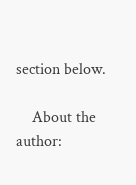section below.

    About the author: